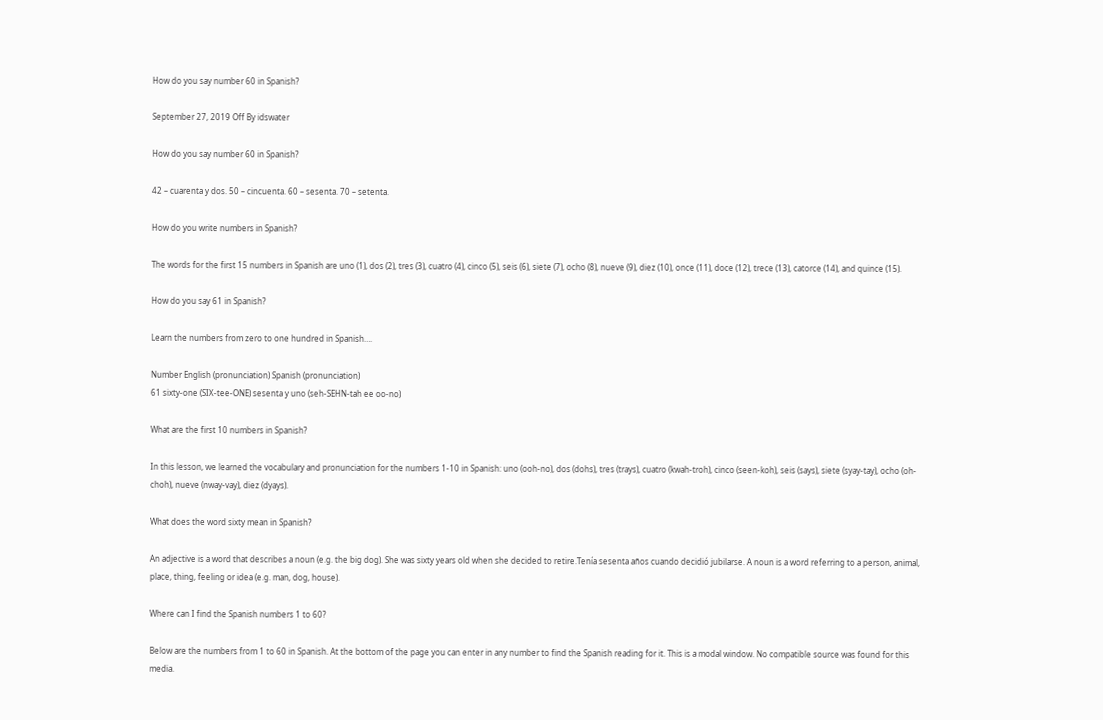How do you say number 60 in Spanish?

September 27, 2019 Off By idswater

How do you say number 60 in Spanish?

42 – cuarenta y dos. 50 – cincuenta. 60 – sesenta. 70 – setenta.

How do you write numbers in Spanish?

The words for the first 15 numbers in Spanish are uno (1), dos (2), tres (3), cuatro (4), cinco (5), seis (6), siete (7), ocho (8), nueve (9), diez (10), once (11), doce (12), trece (13), catorce (14), and quince (15).

How do you say 61 in Spanish?

Learn the numbers from zero to one hundred in Spanish….

Number English (pronunciation) Spanish (pronunciation)
61 sixty-one (SIX-tee-ONE) sesenta y uno (seh-SEHN-tah ee oo-no)

What are the first 10 numbers in Spanish?

In this lesson, we learned the vocabulary and pronunciation for the numbers 1-10 in Spanish: uno (ooh-no), dos (dohs), tres (trays), cuatro (kwah-troh), cinco (seen-koh), seis (says), siete (syay-tay), ocho (oh-choh), nueve (nway-vay), diez (dyays).

What does the word sixty mean in Spanish?

An adjective is a word that describes a noun (e.g. the big dog). She was sixty years old when she decided to retire.Tenía sesenta años cuando decidió jubilarse. A noun is a word referring to a person, animal, place, thing, feeling or idea (e.g. man, dog, house).

Where can I find the Spanish numbers 1 to 60?

Below are the numbers from 1 to 60 in Spanish. At the bottom of the page you can enter in any number to find the Spanish reading for it. This is a modal window. No compatible source was found for this media.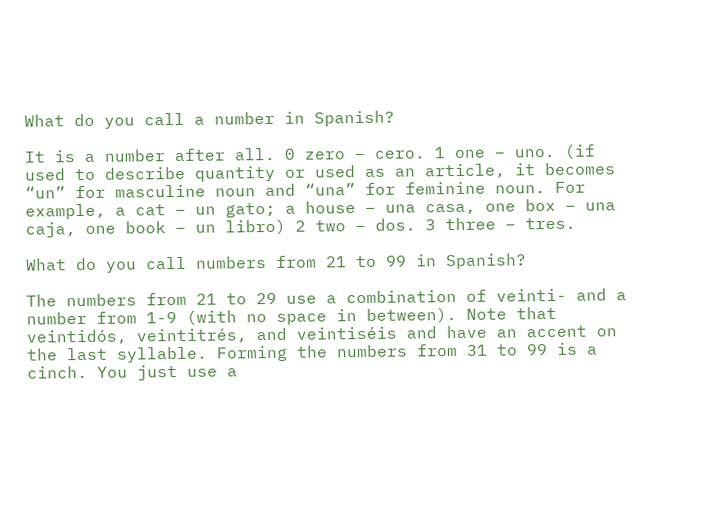What do you call a number in Spanish?

It is a number after all. 0 zero – cero. 1 one – uno. (if used to describe quantity or used as an article, it becomes “un” for masculine noun and “una” for feminine noun. For example, a cat – un gato; a house – una casa, one box – una caja, one book – un libro) 2 two – dos. 3 three – tres.

What do you call numbers from 21 to 99 in Spanish?

The numbers from 21 to 29 use a combination of veinti- and a number from 1-9 (with no space in between). Note that veintidós, veintitrés, and veintiséis and have an accent on the last syllable. Forming the numbers from 31 to 99 is a cinch. You just use a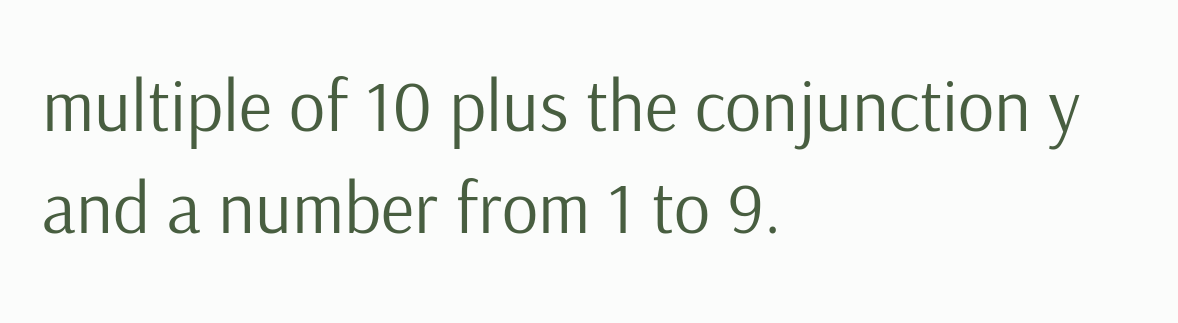multiple of 10 plus the conjunction y and a number from 1 to 9.